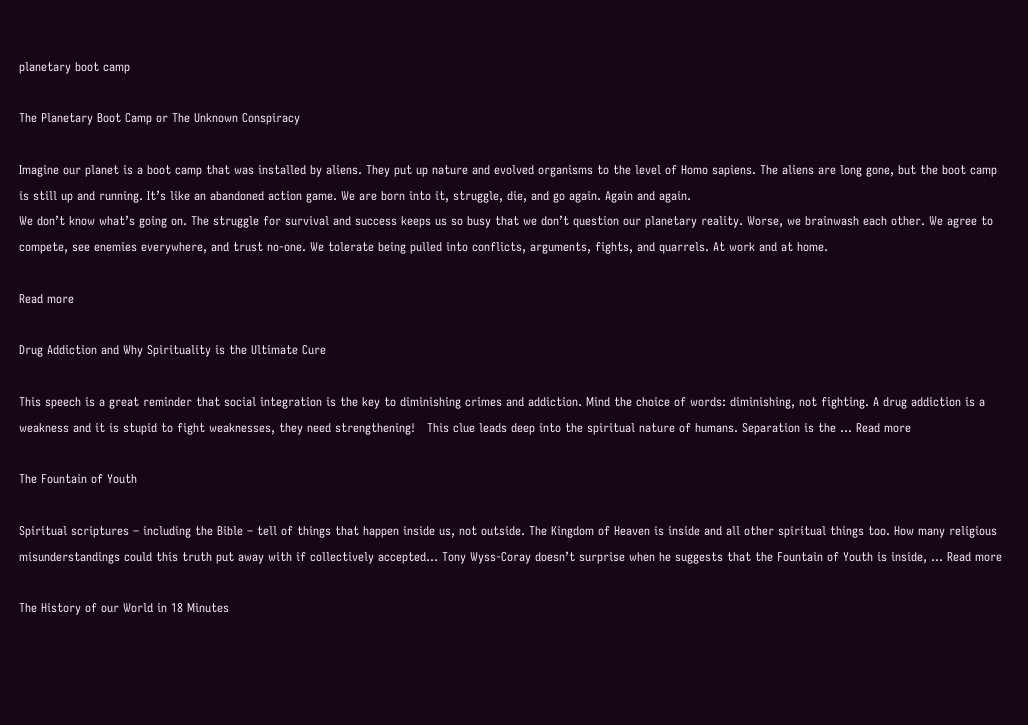planetary boot camp

The Planetary Boot Camp or The Unknown Conspiracy

Imagine our planet is a boot camp that was installed by aliens. They put up nature and evolved organisms to the level of Homo sapiens. The aliens are long gone, but the boot camp is still up and running. It’s like an abandoned action game. We are born into it, struggle, die, and go again. Again and again.
We don’t know what’s going on. The struggle for survival and success keeps us so busy that we don’t question our planetary reality. Worse, we brainwash each other. We agree to compete, see enemies everywhere, and trust no-one. We tolerate being pulled into conflicts, arguments, fights, and quarrels. At work and at home.

Read more

Drug Addiction and Why Spirituality is the Ultimate Cure

This speech is a great reminder that social integration is the key to diminishing crimes and addiction. Mind the choice of words: diminishing, not fighting. A drug addiction is a weakness and it is stupid to fight weaknesses, they need strengthening!   This clue leads deep into the spiritual nature of humans. Separation is the … Read more

The Fountain of Youth

Spiritual scriptures – including the Bible – tell of things that happen inside us, not outside. The Kingdom of Heaven is inside and all other spiritual things too. How many religious misunderstandings could this truth put away with if collectively accepted… Tony Wyss-Coray doesn’t surprise when he suggests that the Fountain of Youth is inside, … Read more

The History of our World in 18 Minutes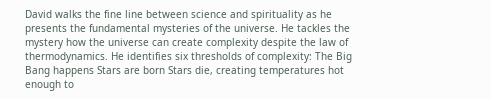David walks the fine line between science and spirituality as he presents the fundamental mysteries of the universe. He tackles the mystery how the universe can create complexity despite the law of thermodynamics. He identifies six thresholds of complexity: The Big Bang happens Stars are born Stars die, creating temperatures hot enough to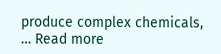produce complex chemicals, … Read more